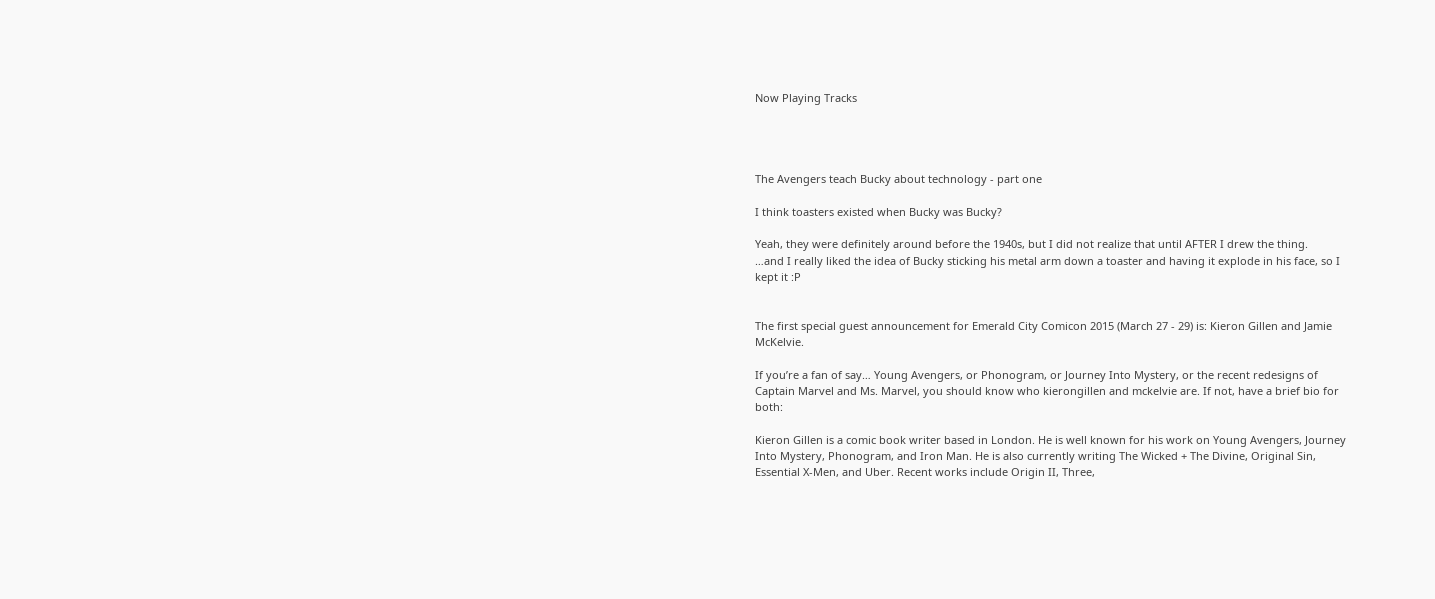Now Playing Tracks




The Avengers teach Bucky about technology - part one

I think toasters existed when Bucky was Bucky?

Yeah, they were definitely around before the 1940s, but I did not realize that until AFTER I drew the thing.
…and I really liked the idea of Bucky sticking his metal arm down a toaster and having it explode in his face, so I kept it :P


The first special guest announcement for Emerald City Comicon 2015 (March 27 - 29) is: Kieron Gillen and Jamie McKelvie.

If you’re a fan of say… Young Avengers, or Phonogram, or Journey Into Mystery, or the recent redesigns of Captain Marvel and Ms. Marvel, you should know who kierongillen and mckelvie are. If not, have a brief bio for both:

Kieron Gillen is a comic book writer based in London. He is well known for his work on Young Avengers, Journey Into Mystery, Phonogram, and Iron Man. He is also currently writing The Wicked + The Divine, Original Sin, Essential X-Men, and Uber. Recent works include Origin II, Three,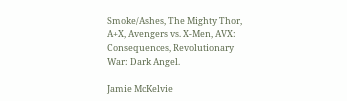Smoke/Ashes, The Mighty Thor, A+X, Avengers vs. X-Men, AVX: Consequences, Revolutionary War: Dark Angel.

Jamie McKelvie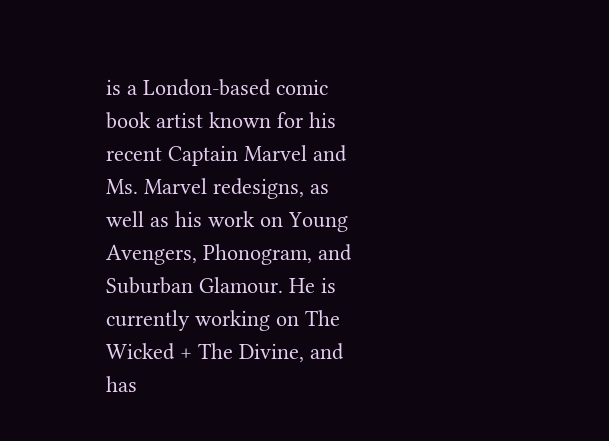is a London-based comic book artist known for his recent Captain Marvel and Ms. Marvel redesigns, as well as his work on Young Avengers, Phonogram, and Suburban Glamour. He is currently working on The Wicked + The Divine, and has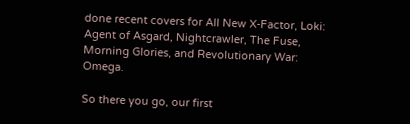done recent covers for All New X-Factor, Loki: Agent of Asgard, Nightcrawler, The Fuse, Morning Glories, and Revolutionary War: Omega.

So there you go, our first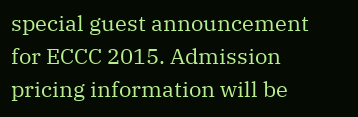special guest announcement for ECCC 2015. Admission pricing information will be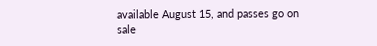available August 15, and passes go on sale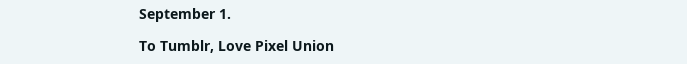September 1.

To Tumblr, Love Pixel Union